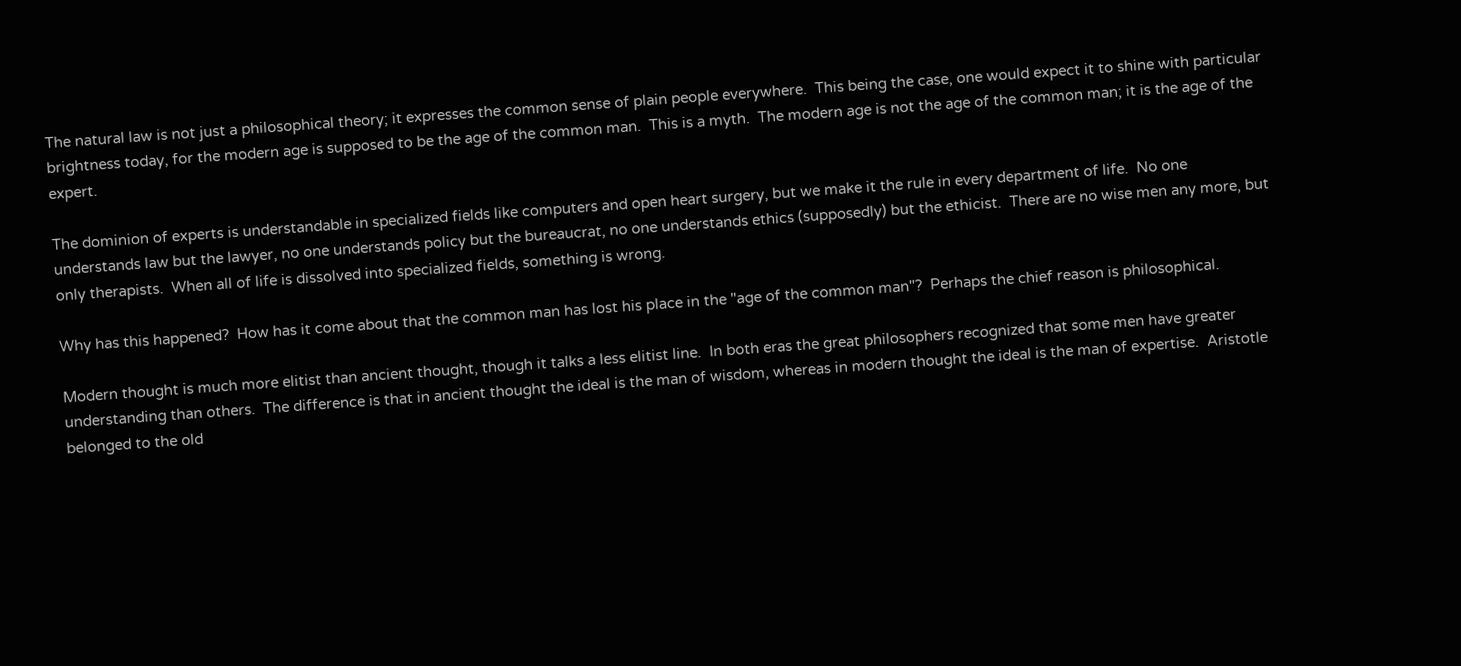The natural law is not just a philosophical theory; it expresses the common sense of plain people everywhere.  This being the case, one would expect it to shine with particular brightness today, for the modern age is supposed to be the age of the common man.  This is a myth.  The modern age is not the age of the common man; it is the age of the expert.

The dominion of experts is understandable in specialized fields like computers and open heart surgery, but we make it the rule in every department of life.  No one understands law but the lawyer, no one understands policy but the bureaucrat, no one understands ethics (supposedly) but the ethicist.  There are no wise men any more, but only therapists.  When all of life is dissolved into specialized fields, something is wrong.

Why has this happened?  How has it come about that the common man has lost his place in the "age of the common man"?  Perhaps the chief reason is philosophical.

Modern thought is much more elitist than ancient thought, though it talks a less elitist line.  In both eras the great philosophers recognized that some men have greater understanding than others.  The difference is that in ancient thought the ideal is the man of wisdom, whereas in modern thought the ideal is the man of expertise.  Aristotle belonged to the old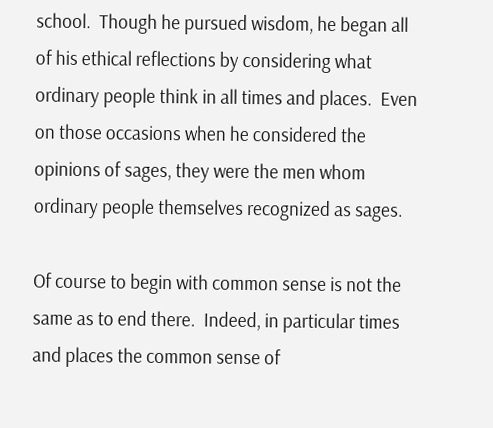school.  Though he pursued wisdom, he began all of his ethical reflections by considering what ordinary people think in all times and places.  Even on those occasions when he considered the opinions of sages, they were the men whom ordinary people themselves recognized as sages.

Of course to begin with common sense is not the same as to end there.  Indeed, in particular times and places the common sense of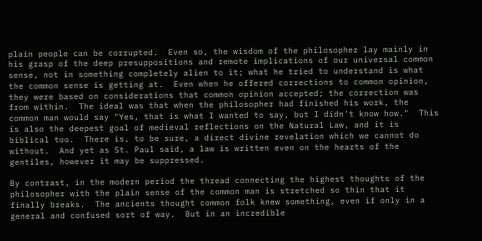plain people can be corrupted.  Even so, the wisdom of the philosopher lay mainly in his grasp of the deep presuppositions and remote implications of our universal common sense, not in something completely alien to it; what he tried to understand is what the common sense is getting at.  Even when he offered corrections to common opinion, they were based on considerations that common opinion accepted; the correction was from within.  The ideal was that when the philosopher had finished his work, the common man would say "Yes, that is what I wanted to say, but I didn't know how."  This is also the deepest goal of medieval reflections on the Natural Law, and it is biblical too.  There is, to be sure, a direct divine revelation which we cannot do without.  And yet as St. Paul said, a law is written even on the hearts of the gentiles, however it may be suppressed.

By contrast, in the modern period the thread connecting the highest thoughts of the philosopher with the plain sense of the common man is stretched so thin that it finally breaks.  The ancients thought common folk knew something, even if only in a general and confused sort of way.  But in an incredible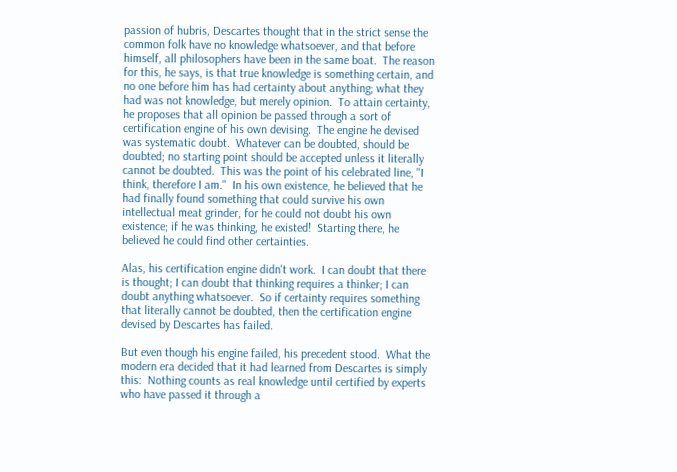passion of hubris, Descartes thought that in the strict sense the common folk have no knowledge whatsoever, and that before himself, all philosophers have been in the same boat.  The reason for this, he says, is that true knowledge is something certain, and no one before him has had certainty about anything; what they had was not knowledge, but merely opinion.  To attain certainty, he proposes that all opinion be passed through a sort of certification engine of his own devising.  The engine he devised was systematic doubt.  Whatever can be doubted, should be doubted; no starting point should be accepted unless it literally cannot be doubted.  This was the point of his celebrated line, "I think, therefore I am."  In his own existence, he believed that he had finally found something that could survive his own intellectual meat grinder, for he could not doubt his own existence; if he was thinking, he existed!  Starting there, he believed he could find other certainties.

Alas, his certification engine didn't work.  I can doubt that there is thought; I can doubt that thinking requires a thinker; I can doubt anything whatsoever.  So if certainty requires something that literally cannot be doubted, then the certification engine devised by Descartes has failed.

But even though his engine failed, his precedent stood.  What the modern era decided that it had learned from Descartes is simply this:  Nothing counts as real knowledge until certified by experts who have passed it through a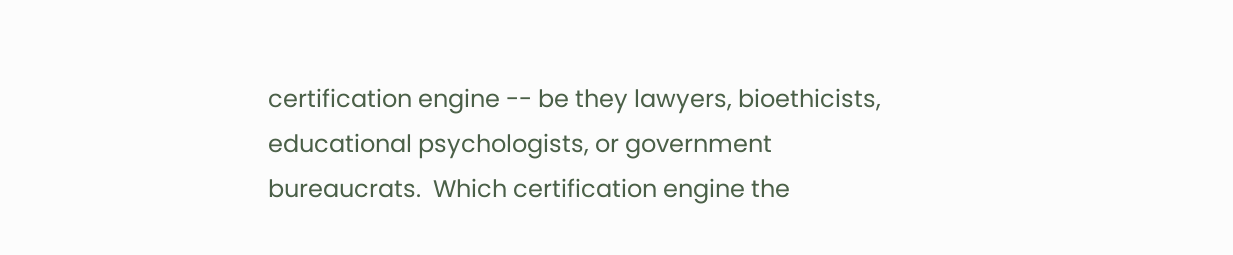certification engine -- be they lawyers, bioethicists, educational psychologists, or government bureaucrats.  Which certification engine the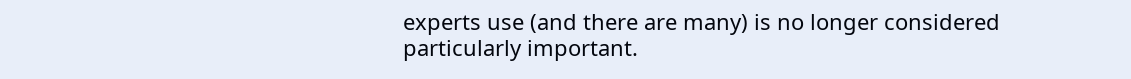experts use (and there are many) is no longer considered particularly important.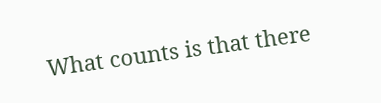What counts is that there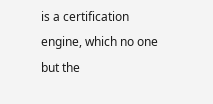is a certification engine, which no one but the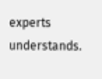experts understands.